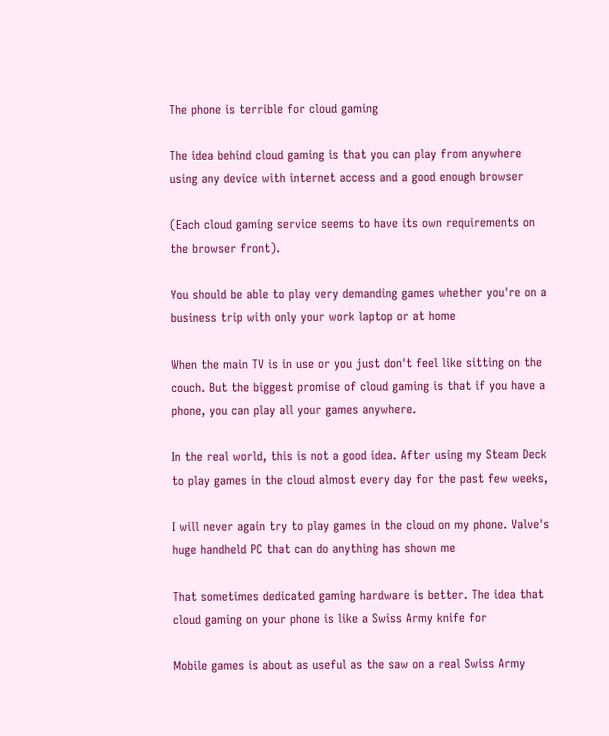The phone is terrible for cloud gaming

The idea behind cloud gaming is that you can play from anywhere using any device with internet access and a good enough browser

(Each cloud gaming service seems to have its own requirements on the browser front).

You should be able to play very demanding games whether you're on a business trip with only your work laptop or at home

When the main TV is in use or you just don't feel like sitting on the couch. But the biggest promise of cloud gaming is that if you have a phone, you can play all your games anywhere.

In the real world, this is not a good idea. After using my Steam Deck to play games in the cloud almost every day for the past few weeks,

I will never again try to play games in the cloud on my phone. Valve's huge handheld PC that can do anything has shown me

That sometimes dedicated gaming hardware is better. The idea that cloud gaming on your phone is like a Swiss Army knife for

Mobile games is about as useful as the saw on a real Swiss Army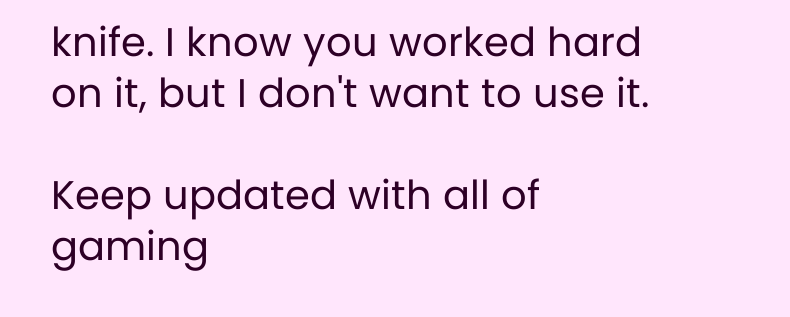knife. I know you worked hard on it, but I don't want to use it.

Keep updated with all of gaming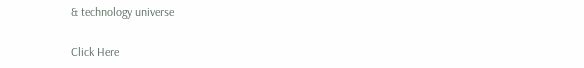& technology universe

Click Here